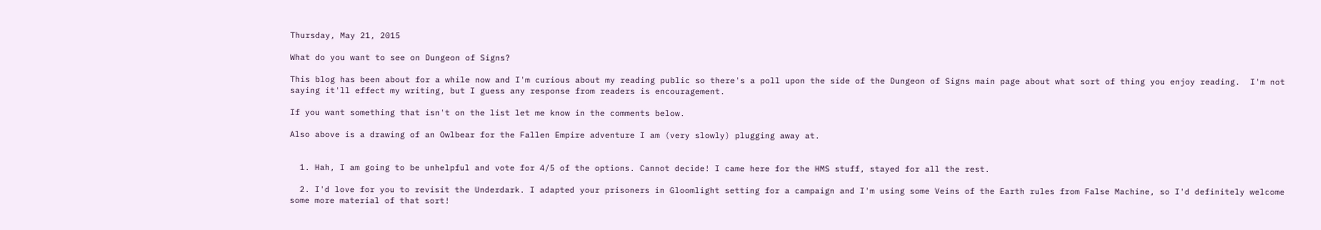Thursday, May 21, 2015

What do you want to see on Dungeon of Signs?

This blog has been about for a while now and I'm curious about my reading public so there's a poll upon the side of the Dungeon of Signs main page about what sort of thing you enjoy reading.  I'm not saying it'll effect my writing, but I guess any response from readers is encouragement.

If you want something that isn't on the list let me know in the comments below.

Also above is a drawing of an Owlbear for the Fallen Empire adventure I am (very slowly) plugging away at.


  1. Hah, I am going to be unhelpful and vote for 4/5 of the options. Cannot decide! I came here for the HMS stuff, stayed for all the rest.

  2. I'd love for you to revisit the Underdark. I adapted your prisoners in Gloomlight setting for a campaign and I'm using some Veins of the Earth rules from False Machine, so I'd definitely welcome some more material of that sort!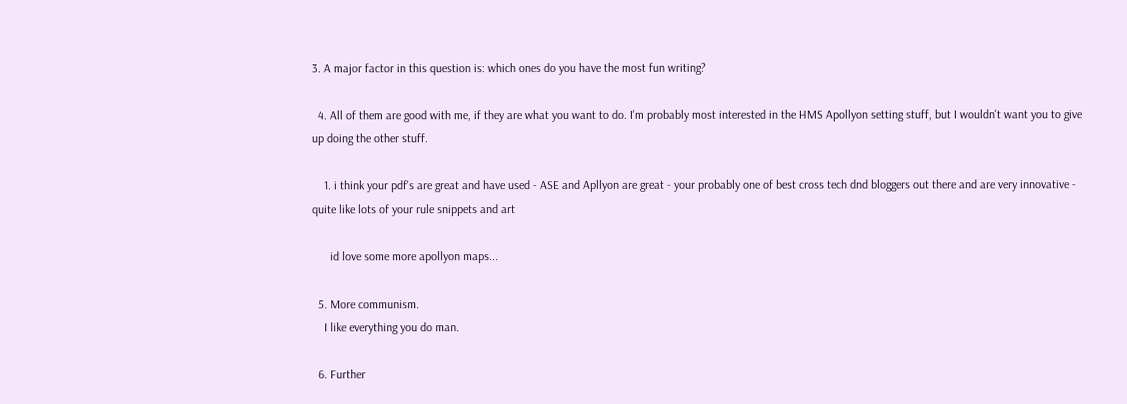3. A major factor in this question is: which ones do you have the most fun writing?

  4. All of them are good with me, if they are what you want to do. I'm probably most interested in the HMS Apollyon setting stuff, but I wouldn't want you to give up doing the other stuff.

    1. i think your pdf's are great and have used - ASE and Apllyon are great - your probably one of best cross tech dnd bloggers out there and are very innovative - quite like lots of your rule snippets and art

      id love some more apollyon maps...

  5. More communism.
    I like everything you do man.

  6. Further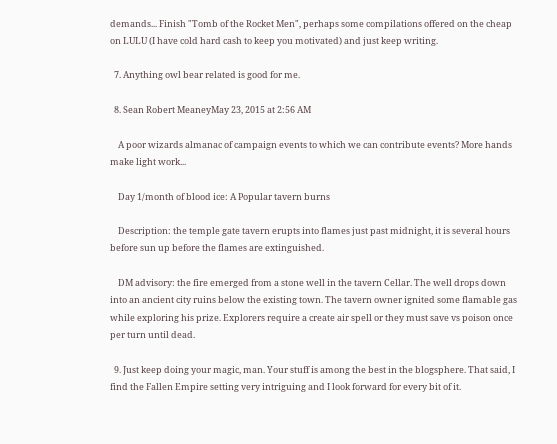demands... Finish "Tomb of the Rocket Men", perhaps some compilations offered on the cheap on LULU (I have cold hard cash to keep you motivated) and just keep writing.

  7. Anything owl bear related is good for me.

  8. Sean Robert MeaneyMay 23, 2015 at 2:56 AM

    A poor wizards almanac of campaign events to which we can contribute events? More hands make light work...

    Day 1/month of blood ice: A Popular tavern burns

    Description: the temple gate tavern erupts into flames just past midnight, it is several hours before sun up before the flames are extinguished.

    DM advisory: the fire emerged from a stone well in the tavern Cellar. The well drops down into an ancient city ruins below the existing town. The tavern owner ignited some flamable gas while exploring his prize. Explorers require a create air spell or they must save vs poison once per turn until dead.

  9. Just keep doing your magic, man. Your stuff is among the best in the blogsphere. That said, I find the Fallen Empire setting very intriguing and I look forward for every bit of it.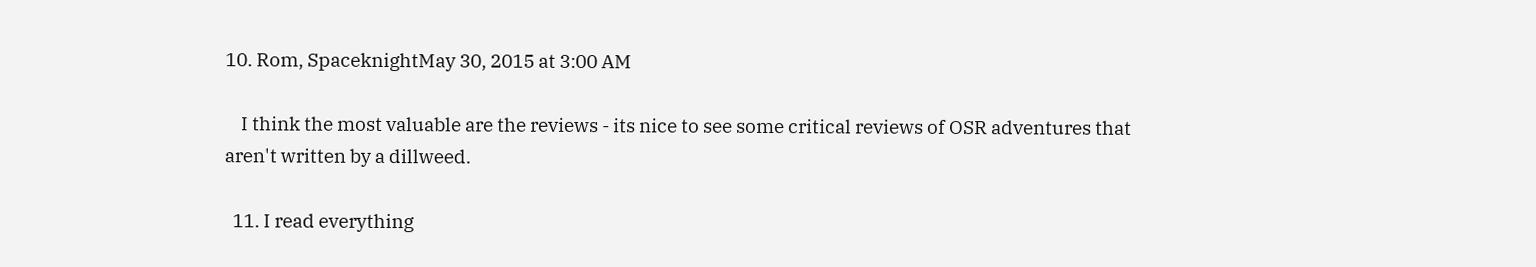10. Rom, SpaceknightMay 30, 2015 at 3:00 AM

    I think the most valuable are the reviews - its nice to see some critical reviews of OSR adventures that aren't written by a dillweed.

  11. I read everything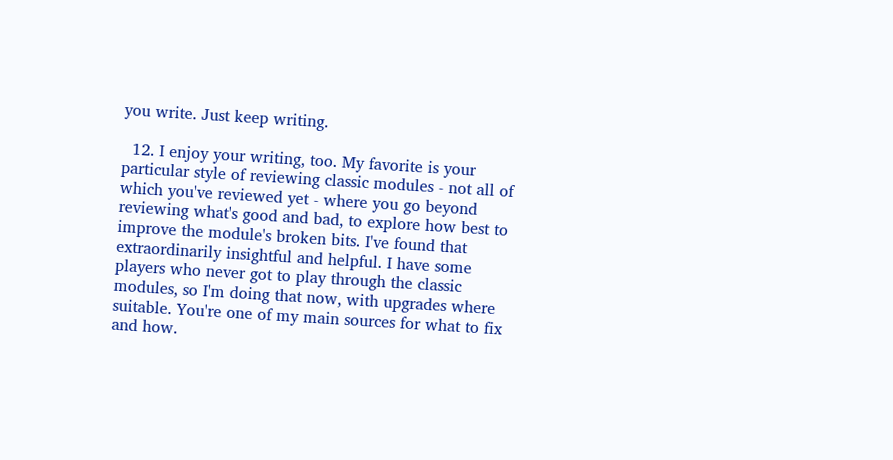you write. Just keep writing.

  12. I enjoy your writing, too. My favorite is your particular style of reviewing classic modules - not all of which you've reviewed yet - where you go beyond reviewing what's good and bad, to explore how best to improve the module's broken bits. I've found that extraordinarily insightful and helpful. I have some players who never got to play through the classic modules, so I'm doing that now, with upgrades where suitable. You're one of my main sources for what to fix and how.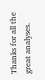Thanks for all the great analyses.